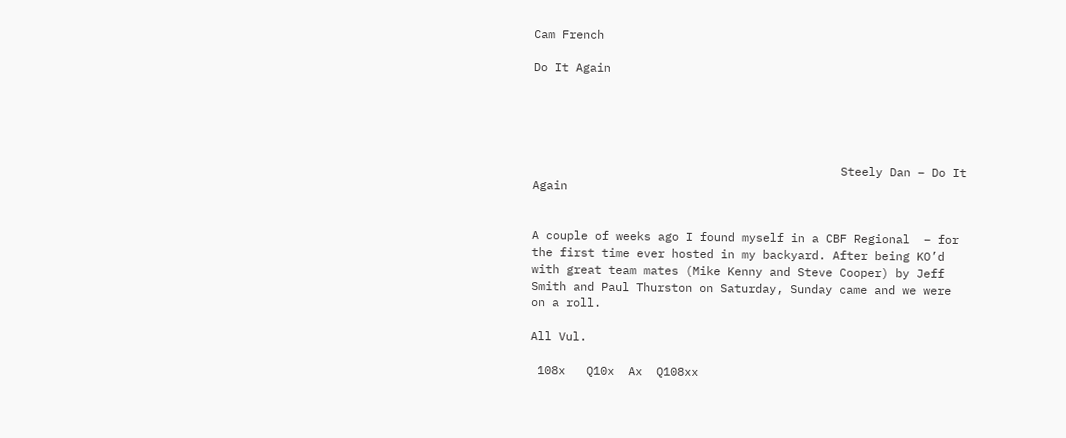Cam French

Do It Again





                                            Steely Dan – Do It Again


A couple of weeks ago I found myself in a CBF Regional  – for the first time ever hosted in my backyard. After being KO’d with great team mates (Mike Kenny and Steve Cooper) by Jeff Smith and Paul Thurston on Saturday, Sunday came and we were on a roll.

All Vul.

 108x   Q10x  Ax  Q108xx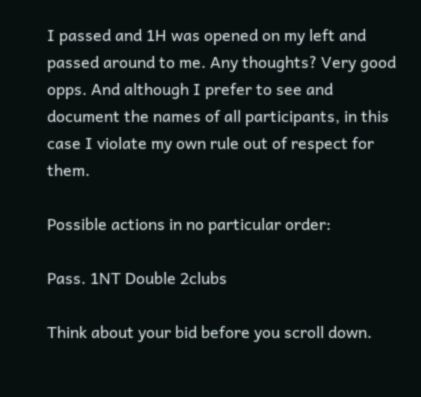I passed and 1H was opened on my left and passed around to me. Any thoughts? Very good opps. And although I prefer to see and document the names of all participants, in this case I violate my own rule out of respect for them.

Possible actions in no particular order:

Pass. 1NT Double 2clubs

Think about your bid before you scroll down.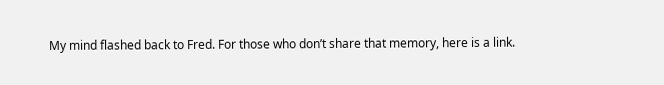My mind flashed back to Fred. For those who don’t share that memory, here is a link.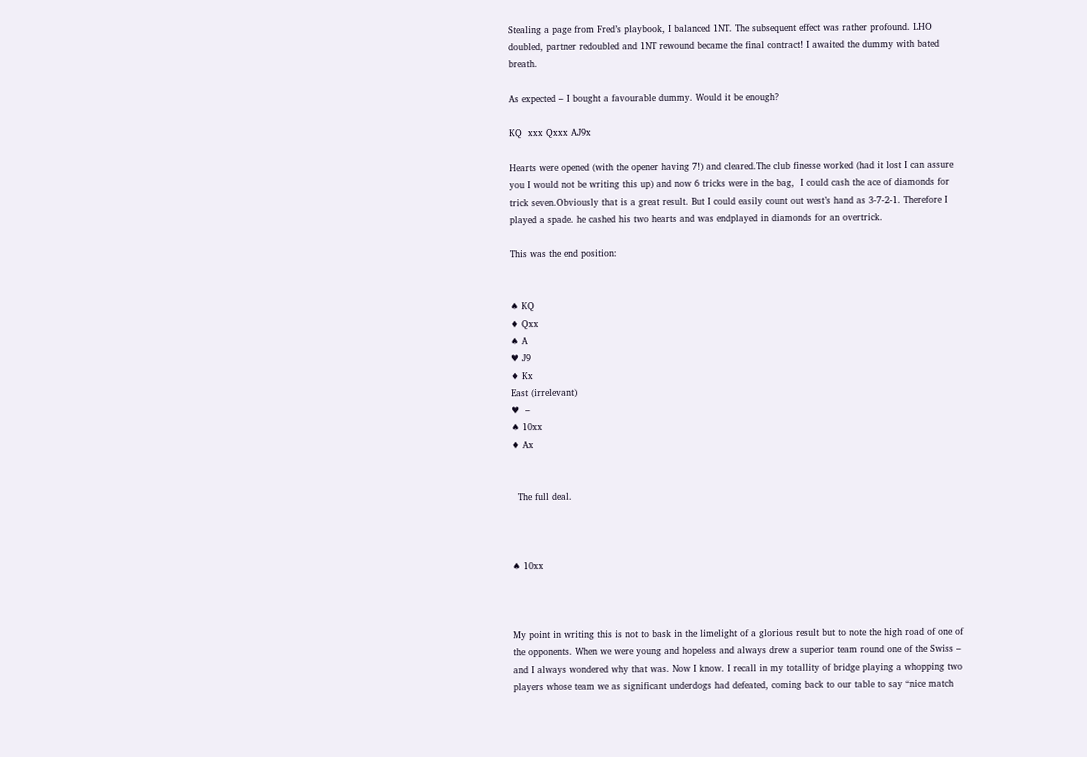Stealing a page from Fred’s playbook, I balanced 1NT. The subsequent effect was rather profound. LHO doubled, partner redoubled and 1NT rewound became the final contract! I awaited the dummy with bated breath.

As expected – I bought a favourable dummy. Would it be enough?

KQ  xxx Qxxx AJ9x

Hearts were opened (with the opener having 7!) and cleared.The club finesse worked (had it lost I can assure you I would not be writing this up) and now 6 tricks were in the bag,  I could cash the ace of diamonds for trick seven.Obviously that is a great result. But I could easily count out west’s hand as 3-7-2-1. Therefore I  played a spade. he cashed his two hearts and was endplayed in diamonds for an overtrick.

This was the end position:


♠ KQ
♦ Qxx
♠ A
♥ J9
♦ Kx
East (irrelevant)
♥  –
♠ 10xx
♦ Ax


  The full deal.



♠ 10xx



My point in writing this is not to bask in the limelight of a glorious result but to note the high road of one of the opponents. When we were young and hopeless and always drew a superior team round one of the Swiss –  and I always wondered why that was. Now I know. I recall in my totallity of bridge playing a whopping two players whose team we as significant underdogs had defeated, coming back to our table to say “nice match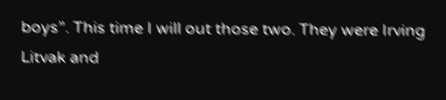boys”. This time I will out those two. They were Irving Litvak and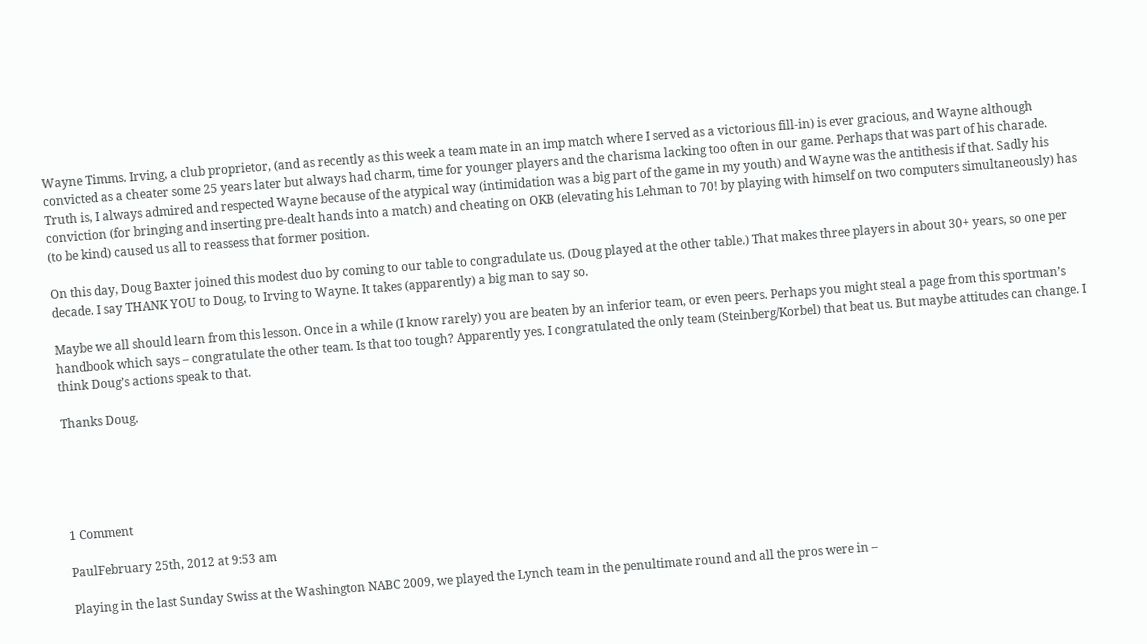Wayne Timms. Irving, a club proprietor, (and as recently as this week a team mate in an imp match where I served as a victorious fill-in) is ever gracious, and Wayne although  convicted as a cheater some 25 years later but always had charm, time for younger players and the charisma lacking too often in our game. Perhaps that was part of his charade. Truth is, I always admired and respected Wayne because of the atypical way (intimidation was a big part of the game in my youth) and Wayne was the antithesis if that. Sadly his conviction (for bringing and inserting pre-dealt hands into a match) and cheating on OKB (elevating his Lehman to 70! by playing with himself on two computers simultaneously) has (to be kind) caused us all to reassess that former position.

On this day, Doug Baxter joined this modest duo by coming to our table to congradulate us. (Doug played at the other table.) That makes three players in about 30+ years, so one per decade. I say THANK YOU to Doug, to Irving to Wayne. It takes (apparently) a big man to say so.

Maybe we all should learn from this lesson. Once in a while (I know rarely) you are beaten by an inferior team, or even peers. Perhaps you might steal a page from this sportman’s handbook which says – congratulate the other team. Is that too tough? Apparently yes. I congratulated the only team (Steinberg/Korbel) that beat us. But maybe attitudes can change. I think Doug’s actions speak to that.

Thanks Doug.





1 Comment

PaulFebruary 25th, 2012 at 9:53 am

Playing in the last Sunday Swiss at the Washington NABC 2009, we played the Lynch team in the penultimate round and all the pros were in –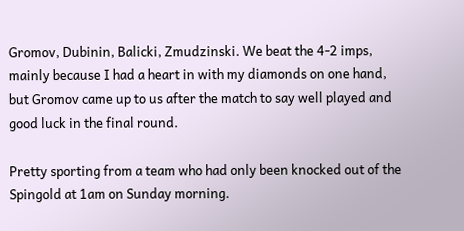Gromov, Dubinin, Balicki, Zmudzinski. We beat the 4-2 imps, mainly because I had a heart in with my diamonds on one hand, but Gromov came up to us after the match to say well played and good luck in the final round.

Pretty sporting from a team who had only been knocked out of the Spingold at 1am on Sunday morning.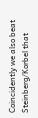Coincidently we also beat Steinberg/Korbel that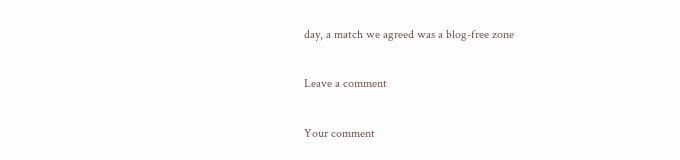day, a match we agreed was a blog-free zone

Leave a comment

Your comment